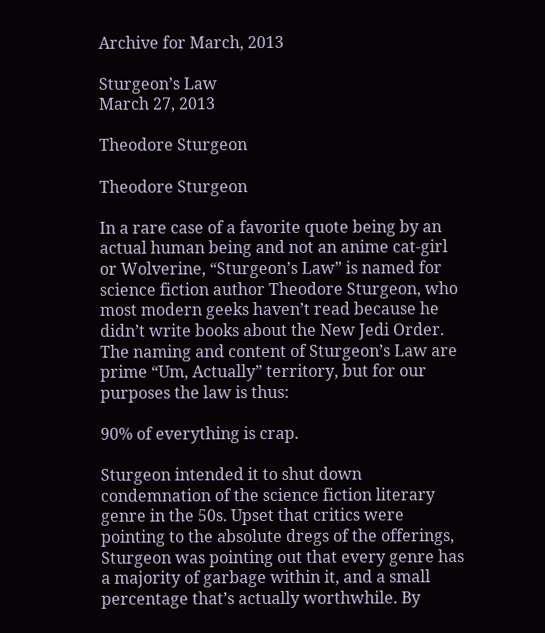Archive for March, 2013

Sturgeon’s Law
March 27, 2013

Theodore Sturgeon

Theodore Sturgeon

In a rare case of a favorite quote being by an actual human being and not an anime cat-girl or Wolverine, “Sturgeon’s Law” is named for science fiction author Theodore Sturgeon, who most modern geeks haven’t read because he didn’t write books about the New Jedi Order. The naming and content of Sturgeon’s Law are prime “Um, Actually” territory, but for our purposes the law is thus:

90% of everything is crap.

Sturgeon intended it to shut down condemnation of the science fiction literary genre in the 50s. Upset that critics were pointing to the absolute dregs of the offerings, Sturgeon was pointing out that every genre has a majority of garbage within it, and a small percentage that’s actually worthwhile. By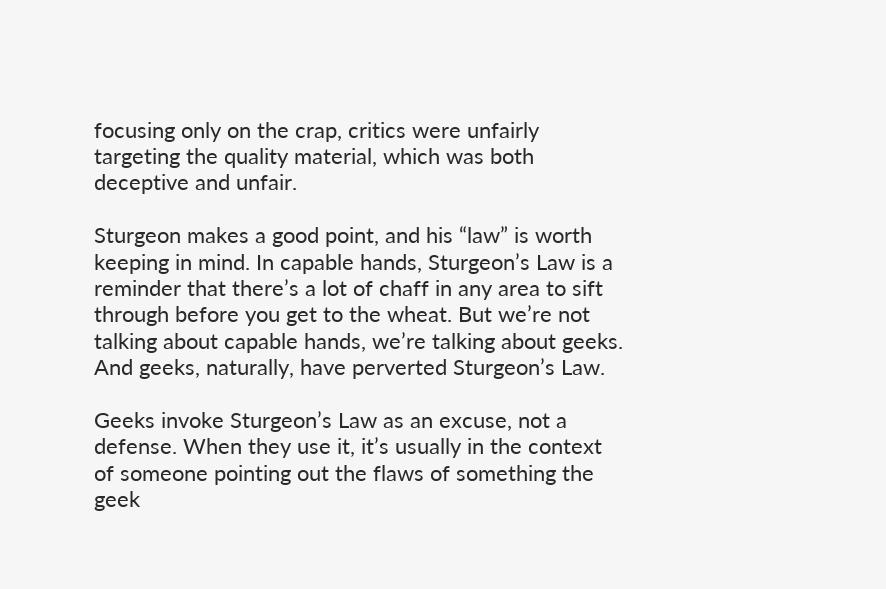focusing only on the crap, critics were unfairly targeting the quality material, which was both deceptive and unfair.

Sturgeon makes a good point, and his “law” is worth keeping in mind. In capable hands, Sturgeon’s Law is a reminder that there’s a lot of chaff in any area to sift through before you get to the wheat. But we’re not talking about capable hands, we’re talking about geeks. And geeks, naturally, have perverted Sturgeon’s Law.

Geeks invoke Sturgeon’s Law as an excuse, not a defense. When they use it, it’s usually in the context of someone pointing out the flaws of something the geek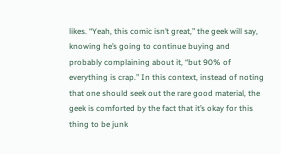likes. “Yeah, this comic isn’t great,” the geek will say, knowing he’s going to continue buying and probably complaining about it, “but 90% of everything is crap.” In this context, instead of noting that one should seek out the rare good material, the geek is comforted by the fact that it’s okay for this thing to be junk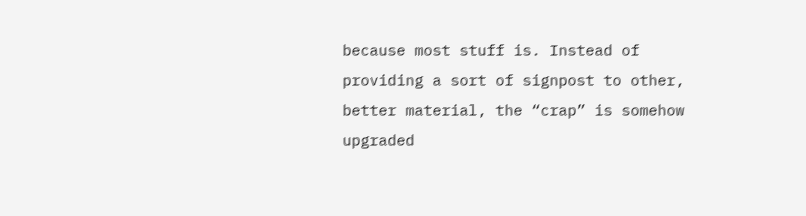because most stuff is. Instead of providing a sort of signpost to other, better material, the “crap” is somehow upgraded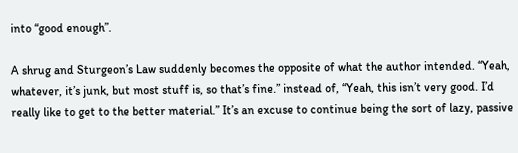into “good enough”.

A shrug and Sturgeon’s Law suddenly becomes the opposite of what the author intended. “Yeah, whatever, it’s junk, but most stuff is, so that’s fine.” instead of, “Yeah, this isn’t very good. I’d really like to get to the better material.” It’s an excuse to continue being the sort of lazy, passive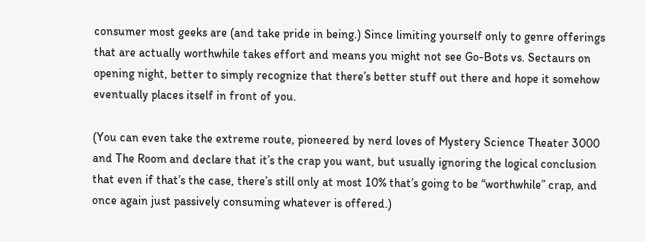consumer most geeks are (and take pride in being.) Since limiting yourself only to genre offerings that are actually worthwhile takes effort and means you might not see Go-Bots vs. Sectaurs on opening night, better to simply recognize that there’s better stuff out there and hope it somehow eventually places itself in front of you.

(You can even take the extreme route, pioneered by nerd loves of Mystery Science Theater 3000 and The Room and declare that it’s the crap you want, but usually ignoring the logical conclusion that even if that’s the case, there’s still only at most 10% that’s going to be “worthwhile” crap, and once again just passively consuming whatever is offered.)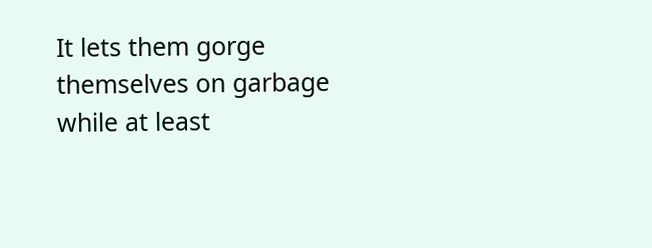It lets them gorge themselves on garbage while at least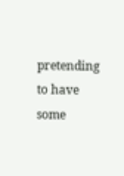pretending to have some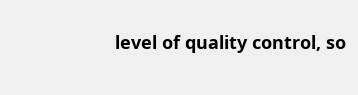level of quality control, so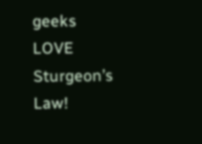geeks LOVE Sturgeon’s Law!